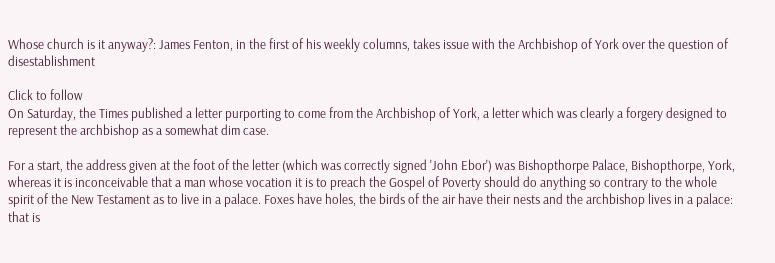Whose church is it anyway?: James Fenton, in the first of his weekly columns, takes issue with the Archbishop of York over the question of disestablishment

Click to follow
On Saturday, the Times published a letter purporting to come from the Archbishop of York, a letter which was clearly a forgery designed to represent the archbishop as a somewhat dim case.

For a start, the address given at the foot of the letter (which was correctly signed 'John Ebor') was Bishopthorpe Palace, Bishopthorpe, York, whereas it is inconceivable that a man whose vocation it is to preach the Gospel of Poverty should do anything so contrary to the whole spirit of the New Testament as to live in a palace. Foxes have holes, the birds of the air have their nests and the archbishop lives in a palace: that is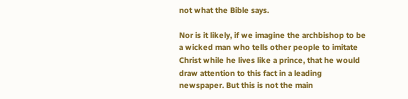not what the Bible says.

Nor is it likely, if we imagine the archbishop to be a wicked man who tells other people to imitate Christ while he lives like a prince, that he would draw attention to this fact in a leading newspaper. But this is not the main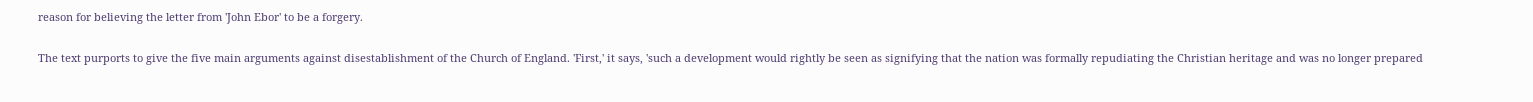reason for believing the letter from 'John Ebor' to be a forgery.

The text purports to give the five main arguments against disestablishment of the Church of England. 'First,' it says, 'such a development would rightly be seen as signifying that the nation was formally repudiating the Christian heritage and was no longer prepared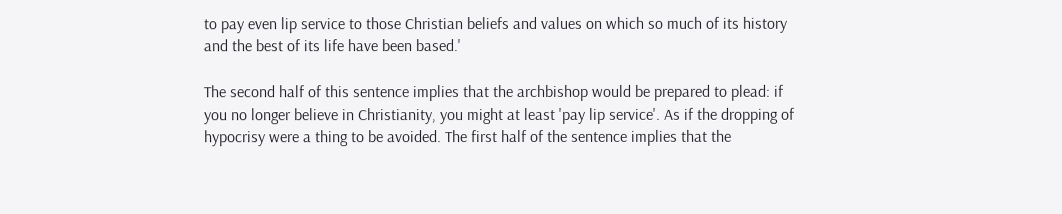to pay even lip service to those Christian beliefs and values on which so much of its history and the best of its life have been based.'

The second half of this sentence implies that the archbishop would be prepared to plead: if you no longer believe in Christianity, you might at least 'pay lip service'. As if the dropping of hypocrisy were a thing to be avoided. The first half of the sentence implies that the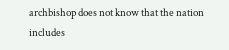archbishop does not know that the nation includes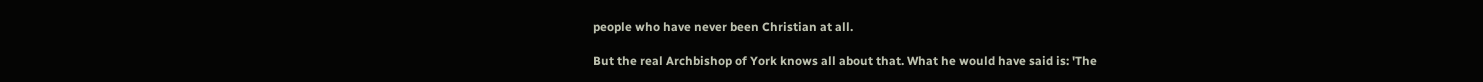people who have never been Christian at all.

But the real Archbishop of York knows all about that. What he would have said is: 'The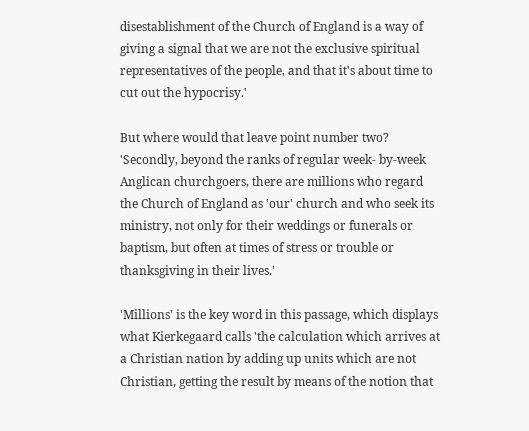disestablishment of the Church of England is a way of giving a signal that we are not the exclusive spiritual representatives of the people, and that it's about time to cut out the hypocrisy.'

But where would that leave point number two? 'Secondly, beyond the ranks of regular week- by-week Anglican churchgoers, there are millions who regard the Church of England as 'our' church and who seek its ministry, not only for their weddings or funerals or baptism, but often at times of stress or trouble or thanksgiving in their lives.'

'Millions' is the key word in this passage, which displays what Kierkegaard calls 'the calculation which arrives at a Christian nation by adding up units which are not Christian, getting the result by means of the notion that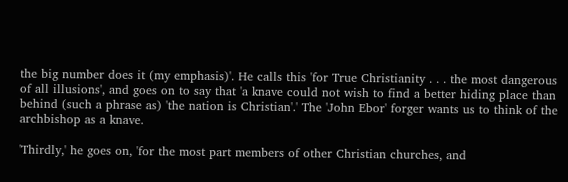the big number does it (my emphasis)'. He calls this 'for True Christianity . . . the most dangerous of all illusions', and goes on to say that 'a knave could not wish to find a better hiding place than behind (such a phrase as) 'the nation is Christian'.' The 'John Ebor' forger wants us to think of the archbishop as a knave.

'Thirdly,' he goes on, 'for the most part members of other Christian churches, and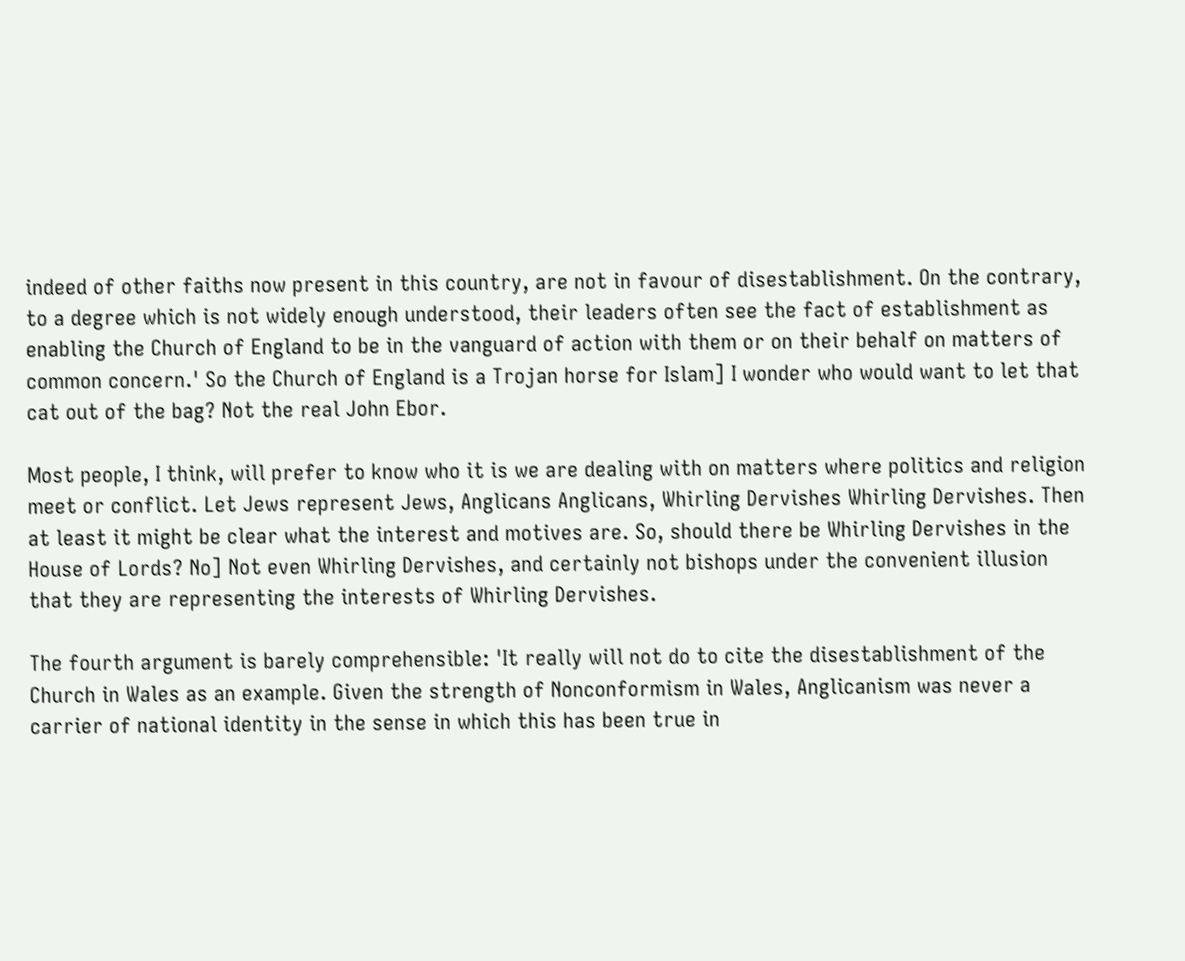indeed of other faiths now present in this country, are not in favour of disestablishment. On the contrary, to a degree which is not widely enough understood, their leaders often see the fact of establishment as enabling the Church of England to be in the vanguard of action with them or on their behalf on matters of common concern.' So the Church of England is a Trojan horse for Islam] I wonder who would want to let that cat out of the bag? Not the real John Ebor.

Most people, I think, will prefer to know who it is we are dealing with on matters where politics and religion meet or conflict. Let Jews represent Jews, Anglicans Anglicans, Whirling Dervishes Whirling Dervishes. Then at least it might be clear what the interest and motives are. So, should there be Whirling Dervishes in the House of Lords? No] Not even Whirling Dervishes, and certainly not bishops under the convenient illusion that they are representing the interests of Whirling Dervishes.

The fourth argument is barely comprehensible: 'It really will not do to cite the disestablishment of the Church in Wales as an example. Given the strength of Nonconformism in Wales, Anglicanism was never a carrier of national identity in the sense in which this has been true in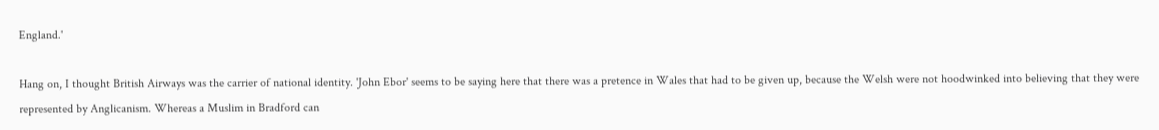England.'

Hang on, I thought British Airways was the carrier of national identity. 'John Ebor' seems to be saying here that there was a pretence in Wales that had to be given up, because the Welsh were not hoodwinked into believing that they were represented by Anglicanism. Whereas a Muslim in Bradford can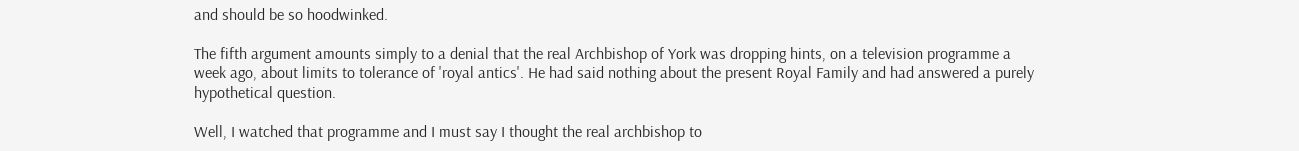and should be so hoodwinked.

The fifth argument amounts simply to a denial that the real Archbishop of York was dropping hints, on a television programme a week ago, about limits to tolerance of 'royal antics'. He had said nothing about the present Royal Family and had answered a purely hypothetical question.

Well, I watched that programme and I must say I thought the real archbishop to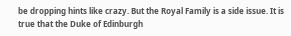be dropping hints like crazy. But the Royal Family is a side issue. It is true that the Duke of Edinburgh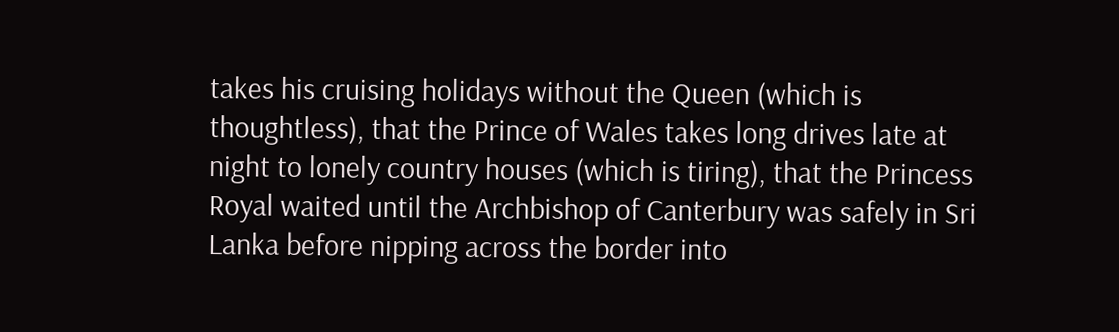takes his cruising holidays without the Queen (which is thoughtless), that the Prince of Wales takes long drives late at night to lonely country houses (which is tiring), that the Princess Royal waited until the Archbishop of Canterbury was safely in Sri Lanka before nipping across the border into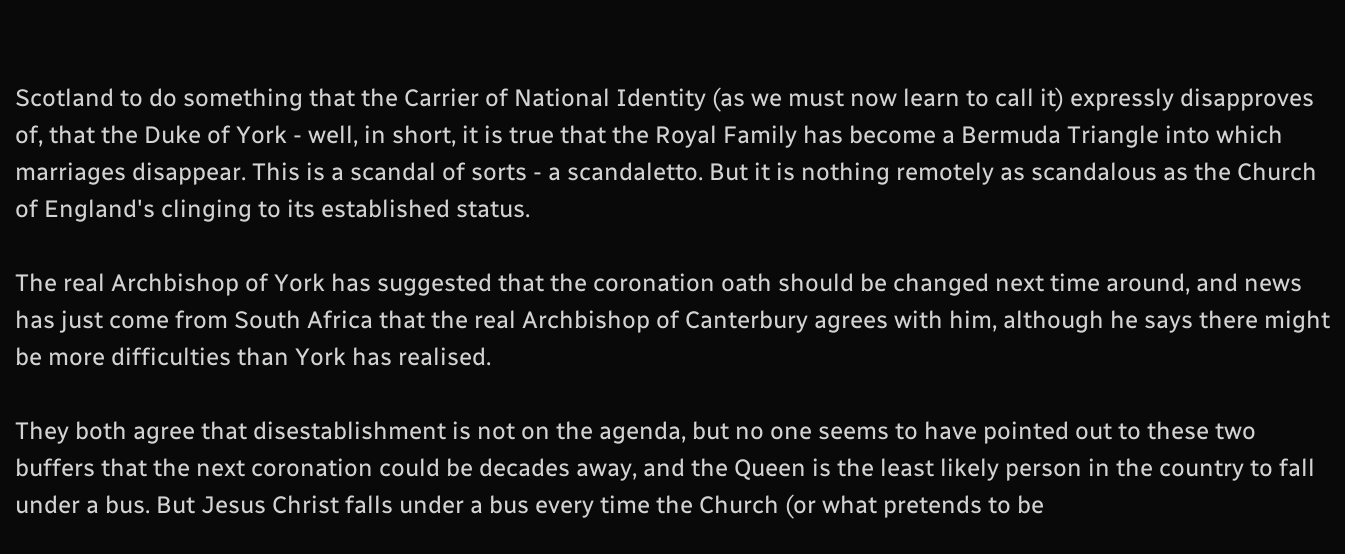Scotland to do something that the Carrier of National Identity (as we must now learn to call it) expressly disapproves of, that the Duke of York - well, in short, it is true that the Royal Family has become a Bermuda Triangle into which marriages disappear. This is a scandal of sorts - a scandaletto. But it is nothing remotely as scandalous as the Church of England's clinging to its established status.

The real Archbishop of York has suggested that the coronation oath should be changed next time around, and news has just come from South Africa that the real Archbishop of Canterbury agrees with him, although he says there might be more difficulties than York has realised.

They both agree that disestablishment is not on the agenda, but no one seems to have pointed out to these two buffers that the next coronation could be decades away, and the Queen is the least likely person in the country to fall under a bus. But Jesus Christ falls under a bus every time the Church (or what pretends to be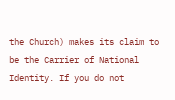the Church) makes its claim to be the Carrier of National Identity. If you do not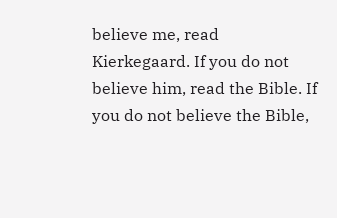believe me, read Kierkegaard. If you do not believe him, read the Bible. If you do not believe the Bible,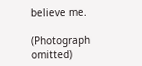believe me.

(Photograph omitted)